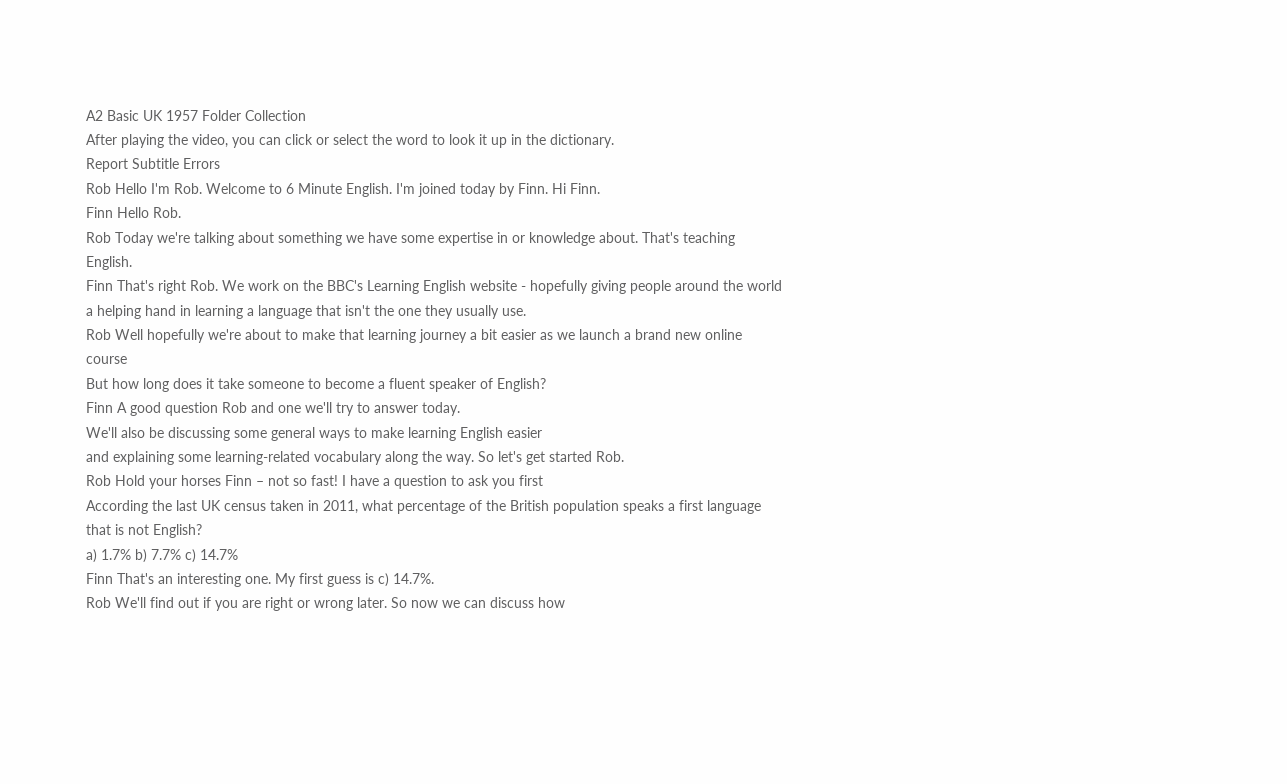A2 Basic UK 1957 Folder Collection
After playing the video, you can click or select the word to look it up in the dictionary.
Report Subtitle Errors
Rob Hello I'm Rob. Welcome to 6 Minute English. I'm joined today by Finn. Hi Finn.
Finn Hello Rob.
Rob Today we're talking about something we have some expertise in or knowledge about. That's teaching English.
Finn That's right Rob. We work on the BBC's Learning English website - hopefully giving people around the world a helping hand in learning a language that isn't the one they usually use.
Rob Well hopefully we're about to make that learning journey a bit easier as we launch a brand new online course
But how long does it take someone to become a fluent speaker of English?
Finn A good question Rob and one we'll try to answer today.
We'll also be discussing some general ways to make learning English easier
and explaining some learning-related vocabulary along the way. So let's get started Rob.
Rob Hold your horses Finn – not so fast! I have a question to ask you first
According the last UK census taken in 2011, what percentage of the British population speaks a first language that is not English?
a) 1.7% b) 7.7% c) 14.7%
Finn That's an interesting one. My first guess is c) 14.7%.
Rob We'll find out if you are right or wrong later. So now we can discuss how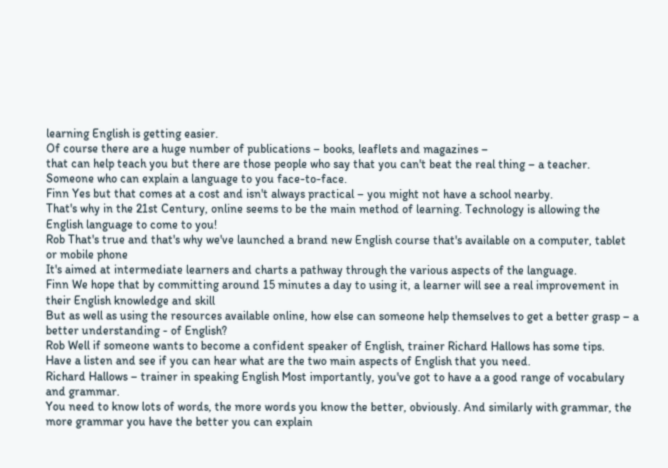learning English is getting easier.
Of course there are a huge number of publications – books, leaflets and magazines –
that can help teach you but there are those people who say that you can't beat the real thing – a teacher. Someone who can explain a language to you face-to-face.
Finn Yes but that comes at a cost and isn't always practical – you might not have a school nearby.
That's why in the 21st Century, online seems to be the main method of learning. Technology is allowing the English language to come to you!
Rob That's true and that's why we've launched a brand new English course that's available on a computer, tablet or mobile phone
It's aimed at intermediate learners and charts a pathway through the various aspects of the language.
Finn We hope that by committing around 15 minutes a day to using it, a learner will see a real improvement in their English knowledge and skill
But as well as using the resources available online, how else can someone help themselves to get a better grasp – a better understanding - of English?
Rob Well if someone wants to become a confident speaker of English, trainer Richard Hallows has some tips.
Have a listen and see if you can hear what are the two main aspects of English that you need.
Richard Hallows – trainer in speaking English Most importantly, you've got to have a a good range of vocabulary and grammar.
You need to know lots of words, the more words you know the better, obviously. And similarly with grammar, the more grammar you have the better you can explain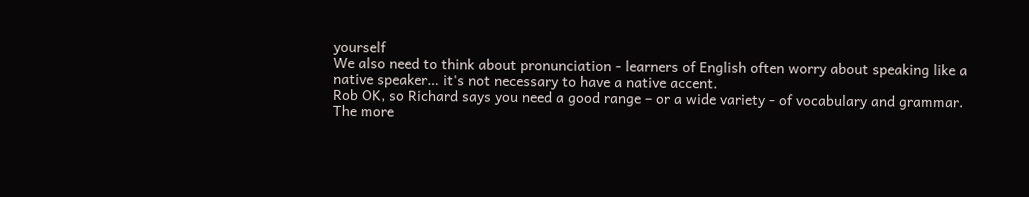yourself
We also need to think about pronunciation - learners of English often worry about speaking like a native speaker… it's not necessary to have a native accent.
Rob OK, so Richard says you need a good range – or a wide variety - of vocabulary and grammar.
The more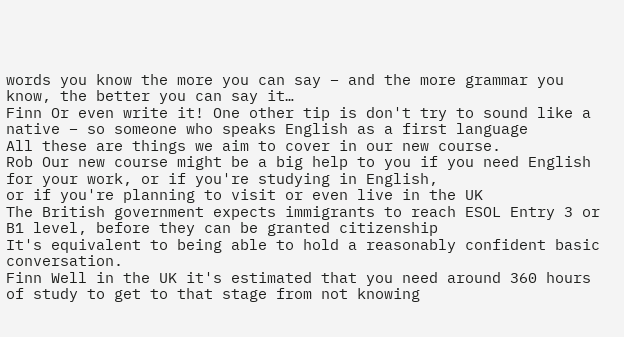words you know the more you can say – and the more grammar you know, the better you can say it…
Finn Or even write it! One other tip is don't try to sound like a native – so someone who speaks English as a first language
All these are things we aim to cover in our new course.
Rob Our new course might be a big help to you if you need English for your work, or if you're studying in English,
or if you're planning to visit or even live in the UK
The British government expects immigrants to reach ESOL Entry 3 or B1 level, before they can be granted citizenship
It's equivalent to being able to hold a reasonably confident basic conversation.
Finn Well in the UK it's estimated that you need around 360 hours of study to get to that stage from not knowing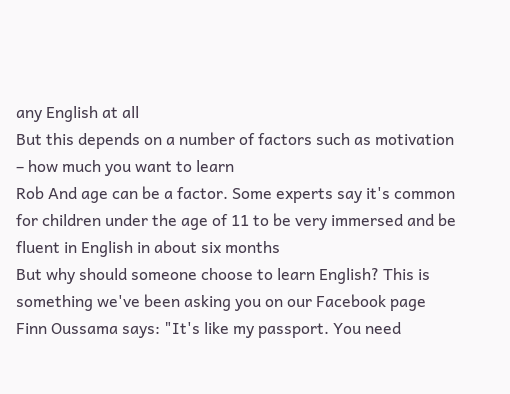any English at all
But this depends on a number of factors such as motivation – how much you want to learn
Rob And age can be a factor. Some experts say it's common for children under the age of 11 to be very immersed and be fluent in English in about six months
But why should someone choose to learn English? This is something we've been asking you on our Facebook page
Finn Oussama says: "It's like my passport. You need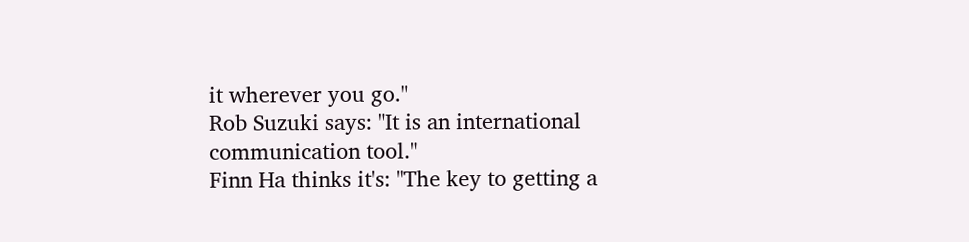it wherever you go."
Rob Suzuki says: "It is an international communication tool."
Finn Ha thinks it's: "The key to getting a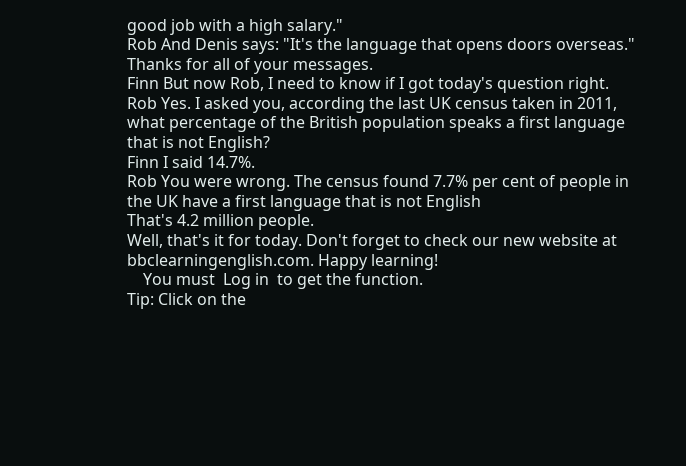good job with a high salary."
Rob And Denis says: "It's the language that opens doors overseas." Thanks for all of your messages.
Finn But now Rob, I need to know if I got today's question right.
Rob Yes. I asked you, according the last UK census taken in 2011, what percentage of the British population speaks a first language that is not English?
Finn I said 14.7%.
Rob You were wrong. The census found 7.7% per cent of people in the UK have a first language that is not English
That's 4.2 million people.
Well, that's it for today. Don't forget to check our new website at bbclearningenglish.com. Happy learning!
    You must  Log in  to get the function.
Tip: Click on the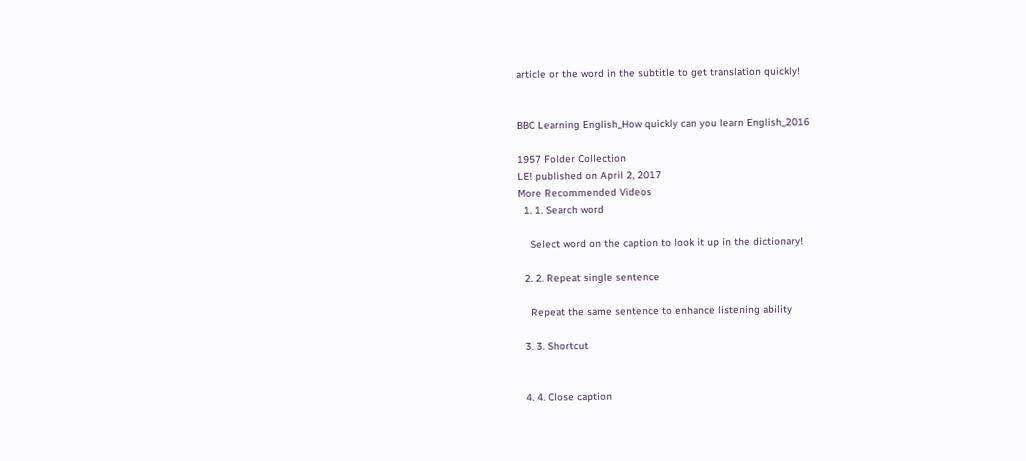article or the word in the subtitle to get translation quickly!


BBC Learning English_How quickly can you learn English_2016

1957 Folder Collection
LE! published on April 2, 2017
More Recommended Videos
  1. 1. Search word

    Select word on the caption to look it up in the dictionary!

  2. 2. Repeat single sentence

    Repeat the same sentence to enhance listening ability

  3. 3. Shortcut


  4. 4. Close caption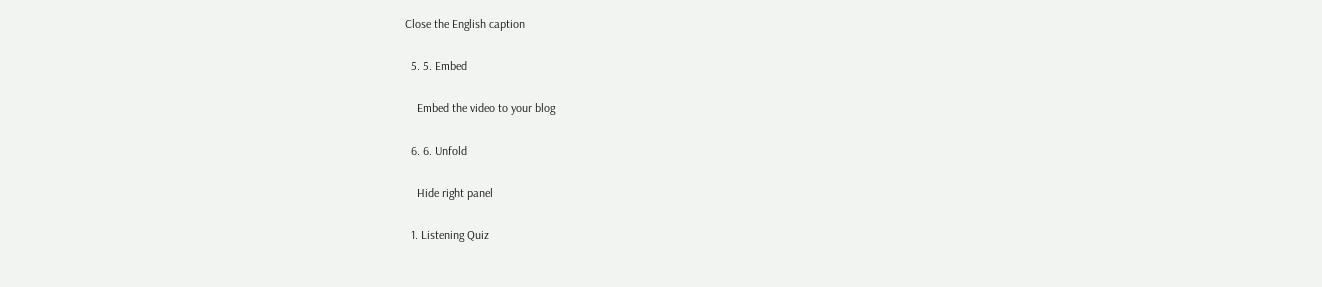Close the English caption

  5. 5. Embed

    Embed the video to your blog

  6. 6. Unfold

    Hide right panel

  1. Listening Quiz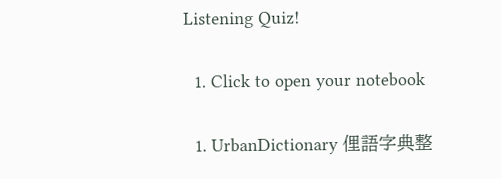Listening Quiz!

  1. Click to open your notebook

  1. UrbanDictionary 俚語字典整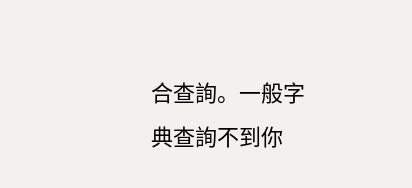合查詢。一般字典查詢不到你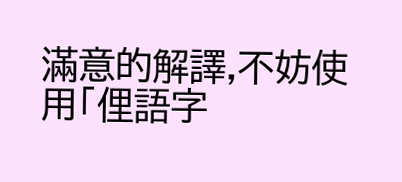滿意的解譯,不妨使用「俚語字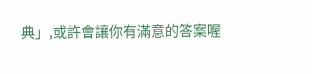典」,或許會讓你有滿意的答案喔